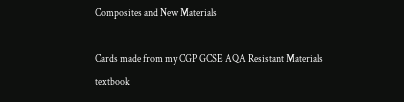Composites and New Materials

Cards made from my CGP GCSE AQA Resistant Materials textbook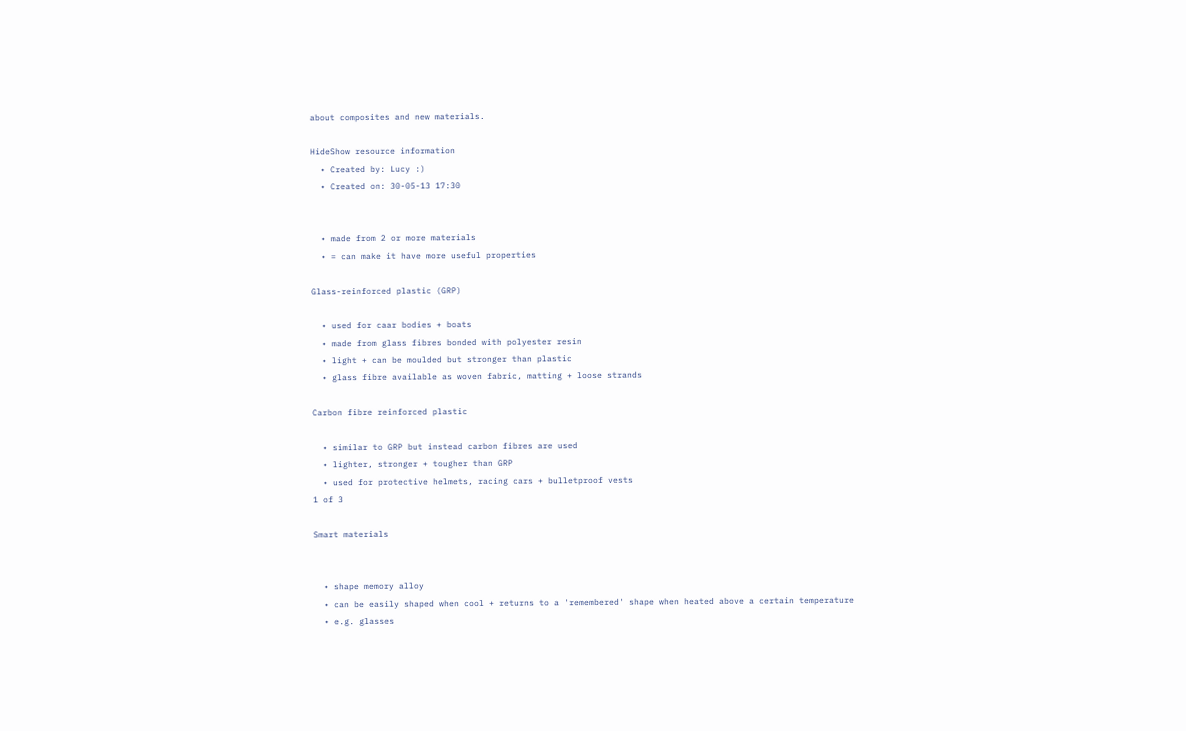about composites and new materials.

HideShow resource information
  • Created by: Lucy :)
  • Created on: 30-05-13 17:30


  • made from 2 or more materials
  • = can make it have more useful properties

Glass-reinforced plastic (GRP)

  • used for caar bodies + boats
  • made from glass fibres bonded with polyester resin
  • light + can be moulded but stronger than plastic
  • glass fibre available as woven fabric, matting + loose strands

Carbon fibre reinforced plastic

  • similar to GRP but instead carbon fibres are used
  • lighter, stronger + tougher than GRP
  • used for protective helmets, racing cars + bulletproof vests
1 of 3

Smart materials


  • shape memory alloy
  • can be easily shaped when cool + returns to a 'remembered' shape when heated above a certain temperature
  • e.g. glasses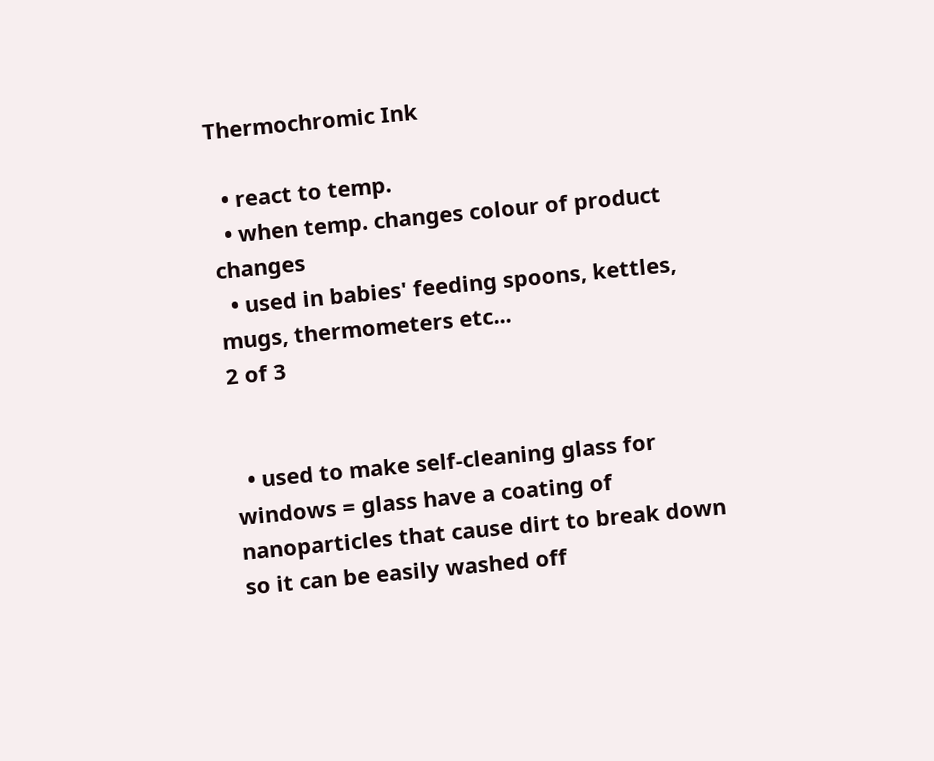Thermochromic Ink

  • react to temp.
  • when temp. changes colour of product changes
  • used in babies' feeding spoons, kettles, mugs, thermometers etc...
2 of 3


  • used to make self-cleaning glass for windows = glass have a coating of nanoparticles that cause dirt to break down so it can be easily washed off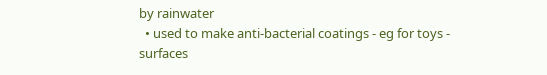by rainwater
  • used to make anti-bacterial coatings - eg for toys - surfaces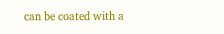can be coated with a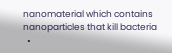nanomaterial which contains nanoparticles that kill bacteria
  •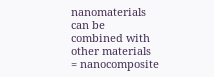nanomaterials can be combined with other materials = nanocomposite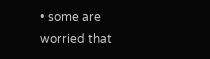• some are worried that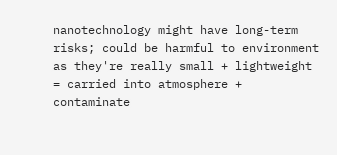nanotechnology might have long-term risks; could be harmful to environment as they're really small + lightweight = carried into atmosphere + contaminate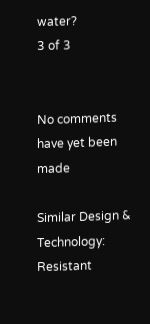water?
3 of 3


No comments have yet been made

Similar Design & Technology: Resistant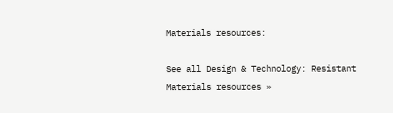Materials resources:

See all Design & Technology: Resistant Materials resources »